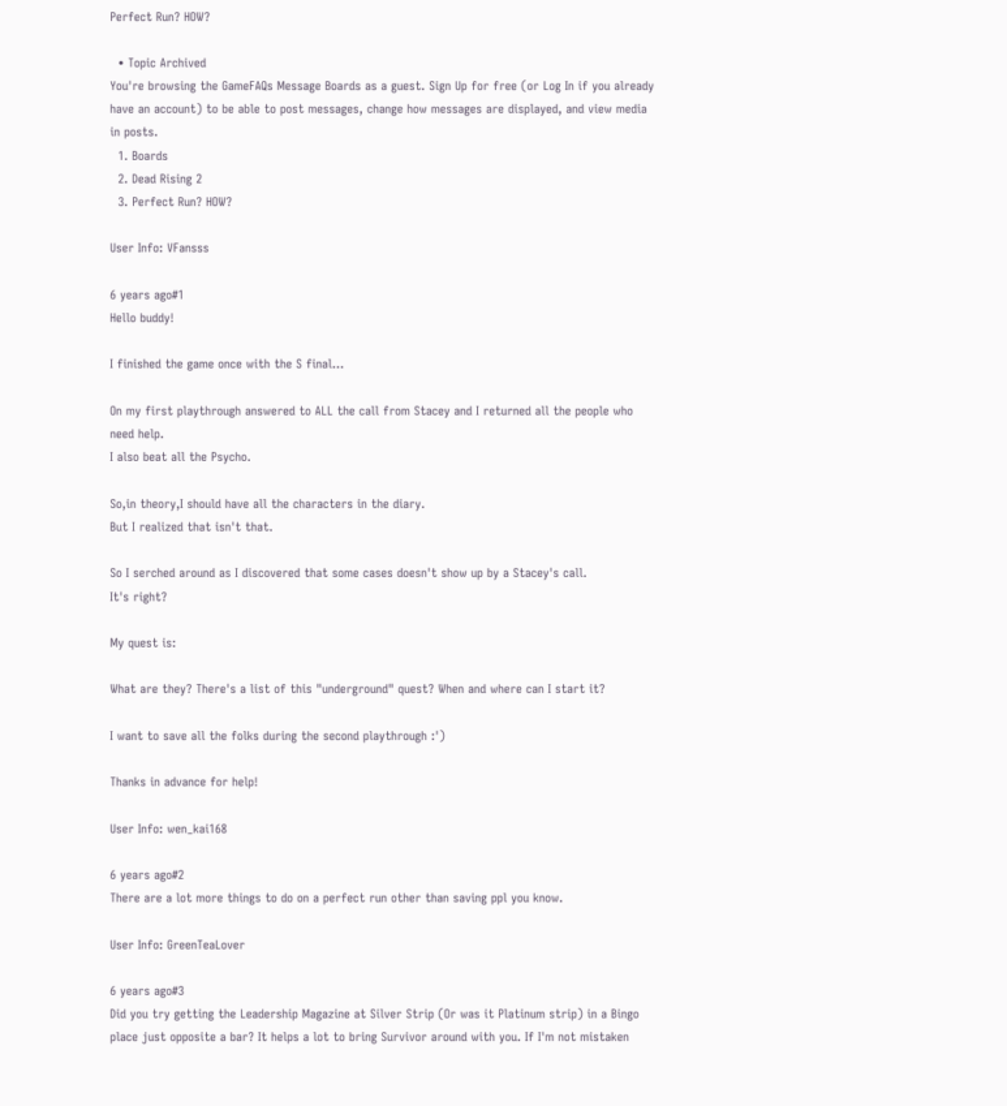Perfect Run? HOW?

  • Topic Archived
You're browsing the GameFAQs Message Boards as a guest. Sign Up for free (or Log In if you already have an account) to be able to post messages, change how messages are displayed, and view media in posts.
  1. Boards
  2. Dead Rising 2
  3. Perfect Run? HOW?

User Info: VFansss

6 years ago#1
Hello buddy!

I finished the game once with the S final...

On my first playthrough answered to ALL the call from Stacey and I returned all the people who need help.
I also beat all the Psycho.

So,in theory,I should have all the characters in the diary.
But I realized that isn't that.

So I serched around as I discovered that some cases doesn't show up by a Stacey's call.
It's right?

My quest is:

What are they? There's a list of this "underground" quest? When and where can I start it?

I want to save all the folks during the second playthrough :')

Thanks in advance for help!

User Info: wen_kai168

6 years ago#2
There are a lot more things to do on a perfect run other than saving ppl you know.

User Info: GreenTeaLover

6 years ago#3
Did you try getting the Leadership Magazine at Silver Strip (Or was it Platinum strip) in a Bingo place just opposite a bar? It helps a lot to bring Survivor around with you. If I'm not mistaken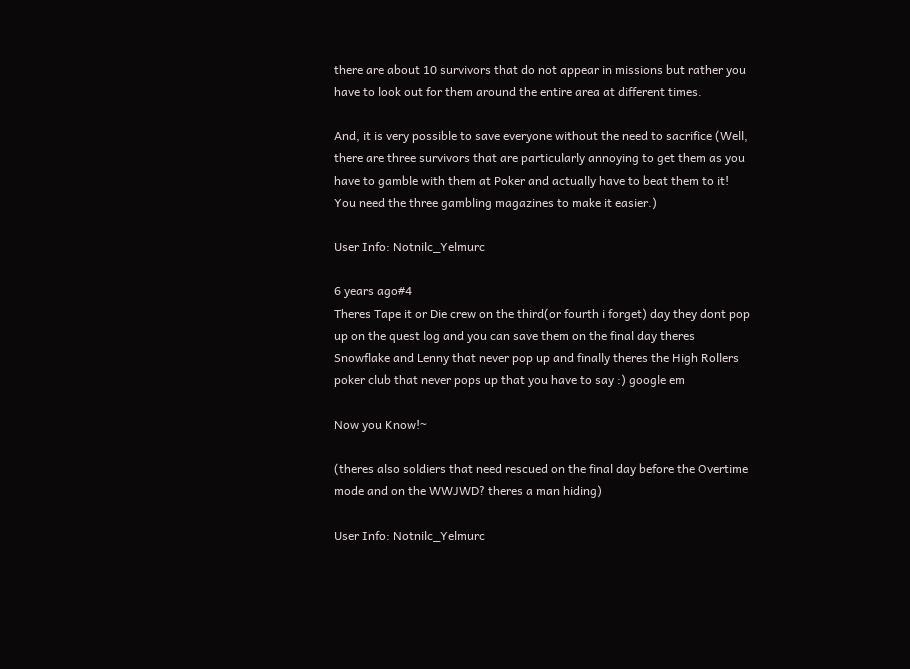there are about 10 survivors that do not appear in missions but rather you have to look out for them around the entire area at different times.

And, it is very possible to save everyone without the need to sacrifice (Well, there are three survivors that are particularly annoying to get them as you have to gamble with them at Poker and actually have to beat them to it! You need the three gambling magazines to make it easier.)

User Info: Notnilc_Yelmurc

6 years ago#4
Theres Tape it or Die crew on the third(or fourth i forget) day they dont pop up on the quest log and you can save them on the final day theres Snowflake and Lenny that never pop up and finally theres the High Rollers poker club that never pops up that you have to say :) google em

Now you Know!~

(theres also soldiers that need rescued on the final day before the Overtime mode and on the WWJWD? theres a man hiding)

User Info: Notnilc_Yelmurc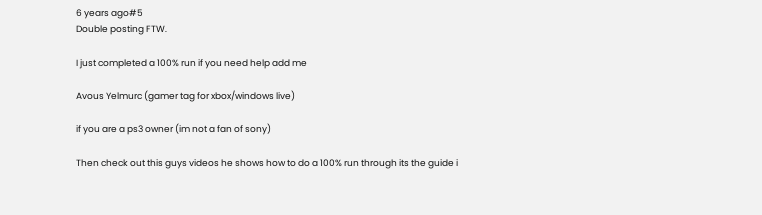6 years ago#5
Double posting FTW.

I just completed a 100% run if you need help add me

Avous Yelmurc (gamer tag for xbox/windows live)

if you are a ps3 owner (im not a fan of sony)

Then check out this guys videos he shows how to do a 100% run through its the guide i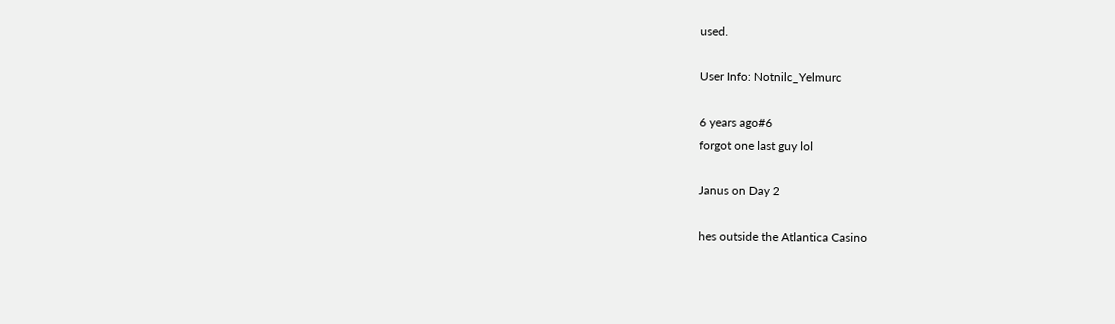used.

User Info: Notnilc_Yelmurc

6 years ago#6
forgot one last guy lol

Janus on Day 2

hes outside the Atlantica Casino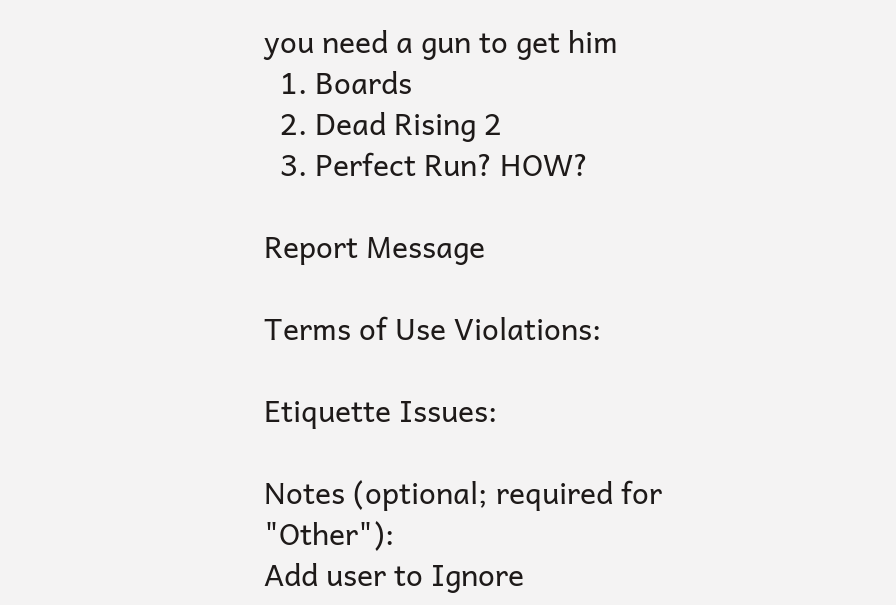you need a gun to get him
  1. Boards
  2. Dead Rising 2
  3. Perfect Run? HOW?

Report Message

Terms of Use Violations:

Etiquette Issues:

Notes (optional; required for "Other"):
Add user to Ignore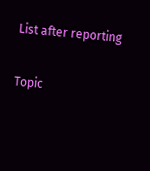List after reporting

Topic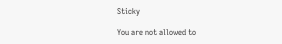Sticky

You are not allowed to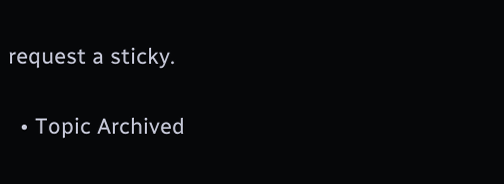request a sticky.

  • Topic Archived